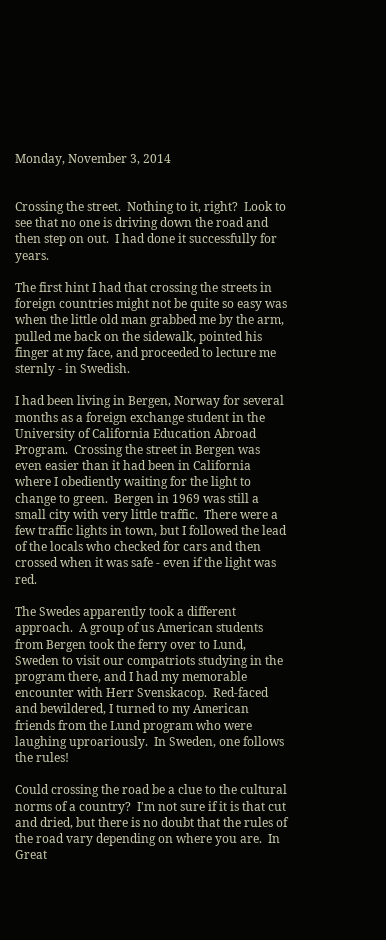Monday, November 3, 2014


Crossing the street.  Nothing to it, right?  Look to see that no one is driving down the road and then step on out.  I had done it successfully for years.

The first hint I had that crossing the streets in foreign countries might not be quite so easy was when the little old man grabbed me by the arm, pulled me back on the sidewalk, pointed his finger at my face, and proceeded to lecture me sternly - in Swedish.

I had been living in Bergen, Norway for several months as a foreign exchange student in the University of California Education Abroad Program.  Crossing the street in Bergen was even easier than it had been in California where I obediently waiting for the light to change to green.  Bergen in 1969 was still a small city with very little traffic.  There were a few traffic lights in town, but I followed the lead of the locals who checked for cars and then crossed when it was safe - even if the light was red.

The Swedes apparently took a different approach.  A group of us American students from Bergen took the ferry over to Lund, Sweden to visit our compatriots studying in the program there, and I had my memorable encounter with Herr Svenskacop.  Red-faced and bewildered, I turned to my American friends from the Lund program who were laughing uproariously.  In Sweden, one follows the rules!

Could crossing the road be a clue to the cultural norms of a country?  I'm not sure if it is that cut and dried, but there is no doubt that the rules of the road vary depending on where you are.  In Great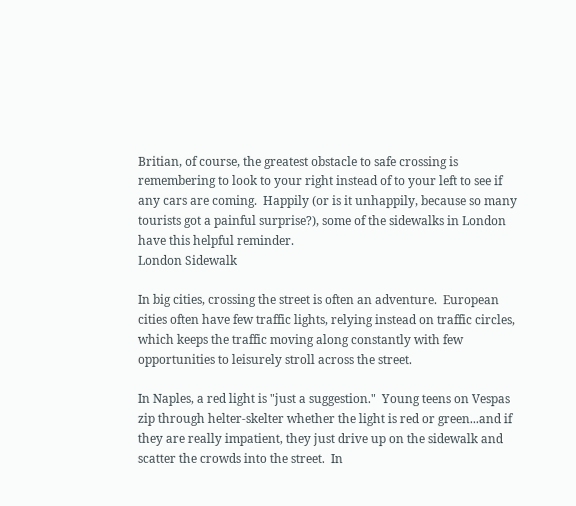Britian, of course, the greatest obstacle to safe crossing is remembering to look to your right instead of to your left to see if any cars are coming.  Happily (or is it unhappily, because so many tourists got a painful surprise?), some of the sidewalks in London have this helpful reminder.
London Sidewalk

In big cities, crossing the street is often an adventure.  European cities often have few traffic lights, relying instead on traffic circles, which keeps the traffic moving along constantly with few opportunities to leisurely stroll across the street.

In Naples, a red light is "just a suggestion."  Young teens on Vespas zip through helter-skelter whether the light is red or green...and if they are really impatient, they just drive up on the sidewalk and scatter the crowds into the street.  In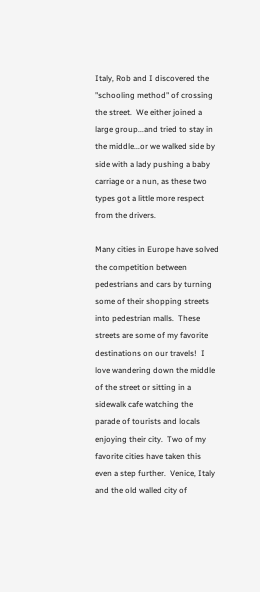Italy, Rob and I discovered the "schooling method" of crossing the street.  We either joined a large group...and tried to stay in the middle...or we walked side by side with a lady pushing a baby carriage or a nun, as these two types got a little more respect from the drivers.

Many cities in Europe have solved the competition between pedestrians and cars by turning some of their shopping streets into pedestrian malls.  These streets are some of my favorite destinations on our travels!  I love wandering down the middle of the street or sitting in a sidewalk cafe watching the parade of tourists and locals enjoying their city.  Two of my favorite cities have taken this even a step further.  Venice, Italy and the old walled city of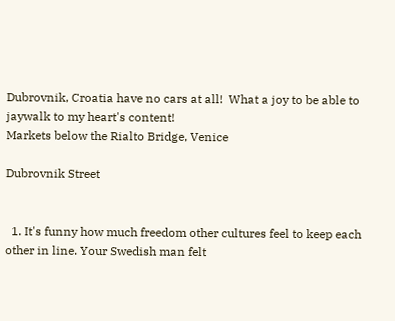Dubrovnik, Croatia have no cars at all!  What a joy to be able to jaywalk to my heart's content!
Markets below the Rialto Bridge, Venice

Dubrovnik Street


  1. It's funny how much freedom other cultures feel to keep each other in line. Your Swedish man felt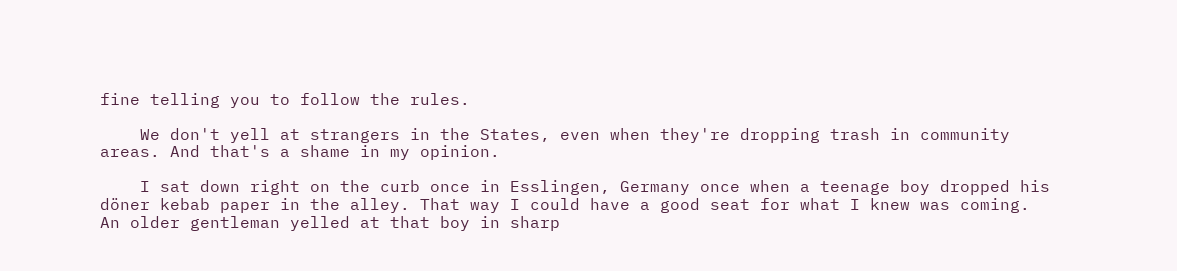fine telling you to follow the rules.

    We don't yell at strangers in the States, even when they're dropping trash in community areas. And that's a shame in my opinion.

    I sat down right on the curb once in Esslingen, Germany once when a teenage boy dropped his döner kebab paper in the alley. That way I could have a good seat for what I knew was coming. An older gentleman yelled at that boy in sharp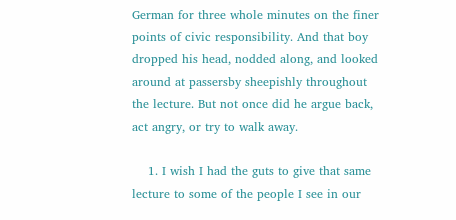German for three whole minutes on the finer points of civic responsibility. And that boy dropped his head, nodded along, and looked around at passersby sheepishly throughout the lecture. But not once did he argue back, act angry, or try to walk away.

    1. I wish I had the guts to give that same lecture to some of the people I see in our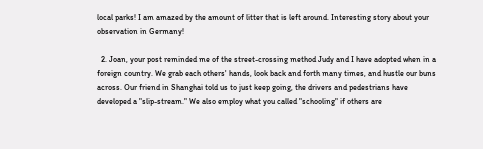local parks! I am amazed by the amount of litter that is left around. Interesting story about your observation in Germany!

  2. Joan, your post reminded me of the street-crossing method Judy and I have adopted when in a foreign country. We grab each others' hands, look back and forth many times, and hustle our buns across. Our friend in Shanghai told us to just keep going, the drivers and pedestrians have developed a "slip-stream." We also employ what you called "schooling" if others are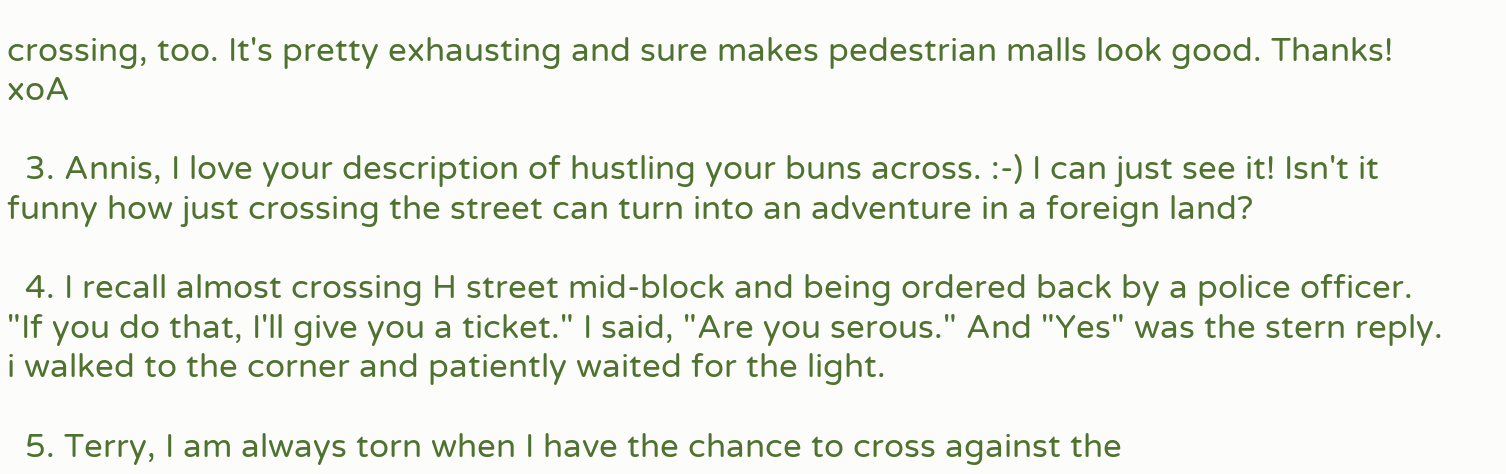crossing, too. It's pretty exhausting and sure makes pedestrian malls look good. Thanks! xoA

  3. Annis, I love your description of hustling your buns across. :-) I can just see it! Isn't it funny how just crossing the street can turn into an adventure in a foreign land?

  4. I recall almost crossing H street mid-block and being ordered back by a police officer. "If you do that, I'll give you a ticket." I said, "Are you serous." And "Yes" was the stern reply. i walked to the corner and patiently waited for the light.

  5. Terry, I am always torn when I have the chance to cross against the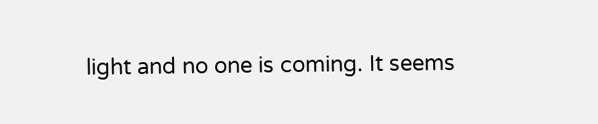light and no one is coming. It seems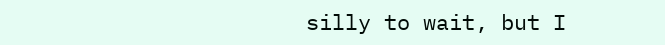silly to wait, but I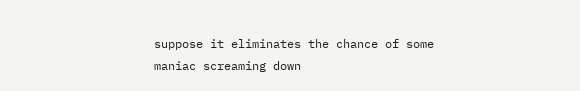suppose it eliminates the chance of some maniac screaming down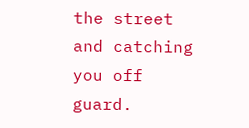the street and catching you off guard.